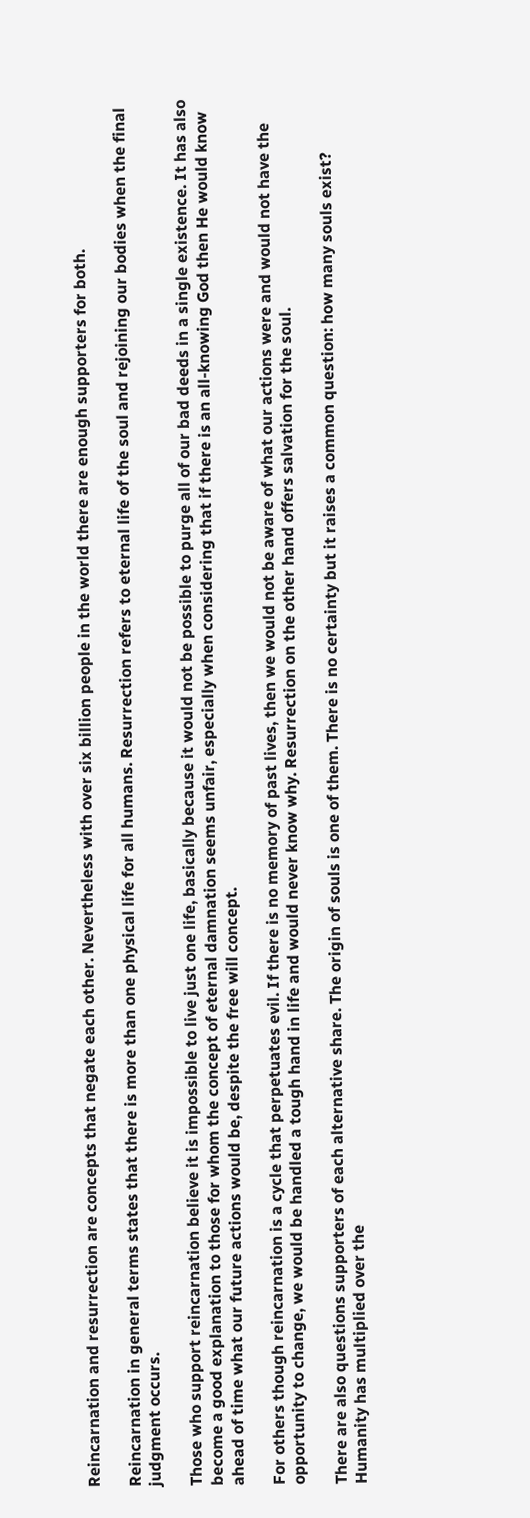Reincarnation and resurrection are concepts that negate each other. Nevertheless with over six billion people in the world there are enough supporters for both.

Reincarnation in general terms states that there is more than one physical life for all humans. Resurrection refers to eternal life of the soul and rejoining our bodies when the final judgment occurs.

Those who support reincarnation believe it is impossible to live just one life, basically because it would not be possible to purge all of our bad deeds in a single existence. It has also become a good explanation to those for whom the concept of eternal damnation seems unfair, especially when considering that if there is an all-knowing God then He would know ahead of time what our future actions would be, despite the free will concept.

For others though reincarnation is a cycle that perpetuates evil. If there is no memory of past lives, then we would not be aware of what our actions were and would not have the opportunity to change, we would be handled a tough hand in life and would never know why. Resurrection on the other hand offers salvation for the soul.

There are also questions supporters of each alternative share. The origin of souls is one of them. There is no certainty but it raises a common question: how many souls exist? Humanity has multiplied over the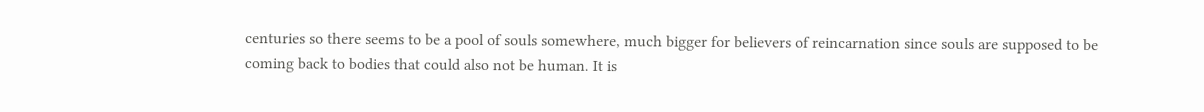centuries so there seems to be a pool of souls somewhere, much bigger for believers of reincarnation since souls are supposed to be coming back to bodies that could also not be human. It is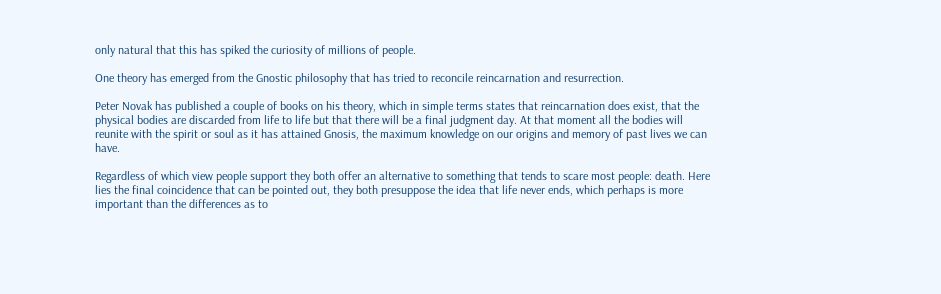only natural that this has spiked the curiosity of millions of people.

One theory has emerged from the Gnostic philosophy that has tried to reconcile reincarnation and resurrection.

Peter Novak has published a couple of books on his theory, which in simple terms states that reincarnation does exist, that the physical bodies are discarded from life to life but that there will be a final judgment day. At that moment all the bodies will reunite with the spirit or soul as it has attained Gnosis, the maximum knowledge on our origins and memory of past lives we can have.

Regardless of which view people support they both offer an alternative to something that tends to scare most people: death. Here lies the final coincidence that can be pointed out, they both presuppose the idea that life never ends, which perhaps is more important than the differences as to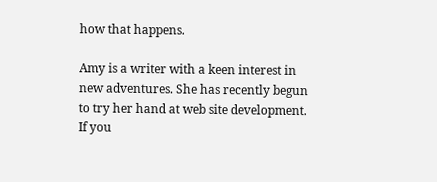how that happens.

Amy is a writer with a keen interest in new adventures. She has recently begun to try her hand at web site development. If you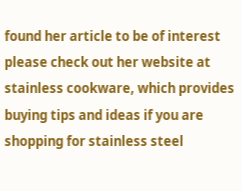found her article to be of interest please check out her website at stainless cookware, which provides buying tips and ideas if you are shopping for stainless steel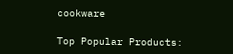cookware

Top Popular Products: